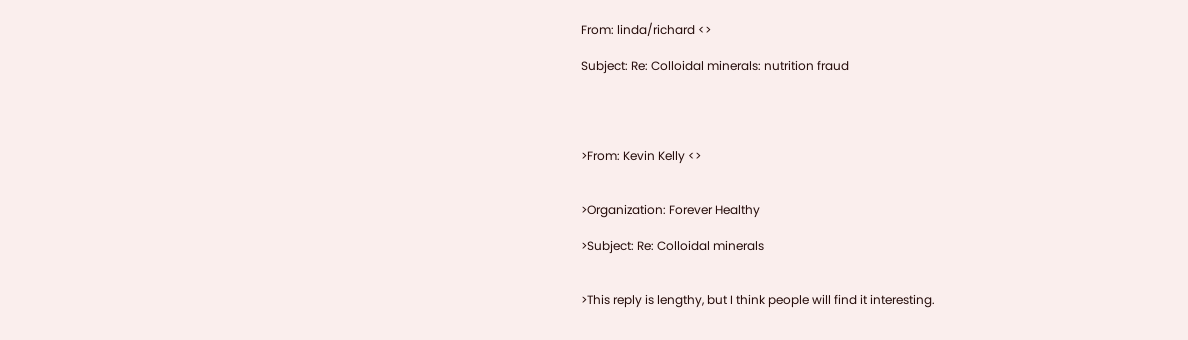From: linda/richard <>

Subject: Re: Colloidal minerals: nutrition fraud




>From: Kevin Kelly <>


>Organization: Forever Healthy

>Subject: Re: Colloidal minerals


>This reply is lengthy, but I think people will find it interesting.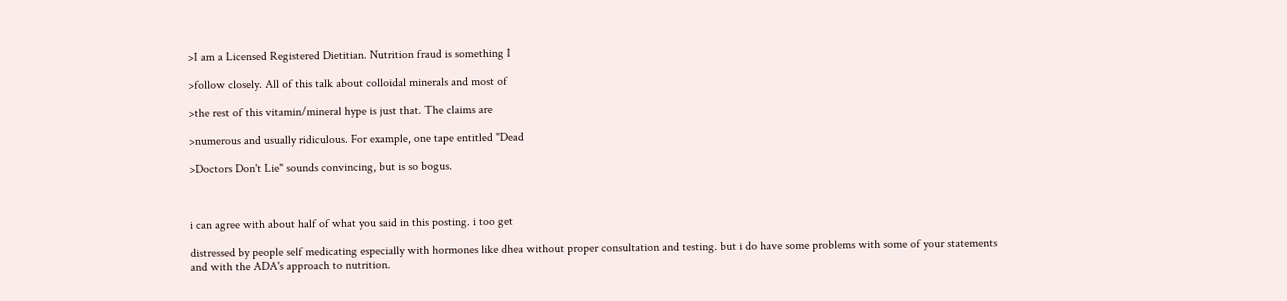>I am a Licensed Registered Dietitian. Nutrition fraud is something I

>follow closely. All of this talk about colloidal minerals and most of

>the rest of this vitamin/mineral hype is just that. The claims are

>numerous and usually ridiculous. For example, one tape entitled "Dead

>Doctors Don't Lie" sounds convincing, but is so bogus.



i can agree with about half of what you said in this posting. i too get

distressed by people self medicating especially with hormones like dhea without proper consultation and testing. but i do have some problems with some of your statements and with the ADA's approach to nutrition.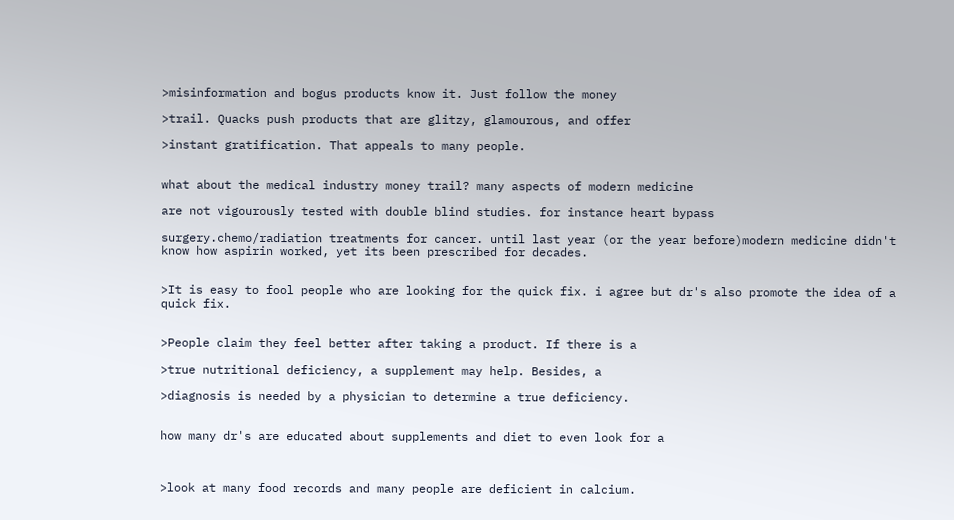>misinformation and bogus products know it. Just follow the money

>trail. Quacks push products that are glitzy, glamourous, and offer

>instant gratification. That appeals to many people.


what about the medical industry money trail? many aspects of modern medicine

are not vigourously tested with double blind studies. for instance heart bypass

surgery.chemo/radiation treatments for cancer. until last year (or the year before)modern medicine didn't know how aspirin worked, yet its been prescribed for decades.


>It is easy to fool people who are looking for the quick fix. i agree but dr's also promote the idea of a quick fix.


>People claim they feel better after taking a product. If there is a

>true nutritional deficiency, a supplement may help. Besides, a

>diagnosis is needed by a physician to determine a true deficiency.


how many dr's are educated about supplements and diet to even look for a



>look at many food records and many people are deficient in calcium.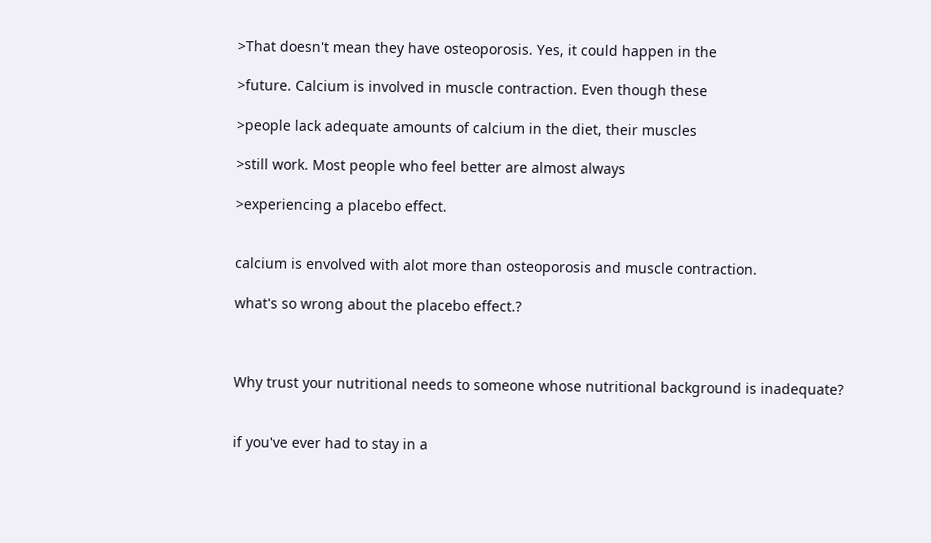>That doesn't mean they have osteoporosis. Yes, it could happen in the

>future. Calcium is involved in muscle contraction. Even though these

>people lack adequate amounts of calcium in the diet, their muscles

>still work. Most people who feel better are almost always

>experiencing a placebo effect.


calcium is envolved with alot more than osteoporosis and muscle contraction.

what's so wrong about the placebo effect.?



Why trust your nutritional needs to someone whose nutritional background is inadequate?


if you've ever had to stay in a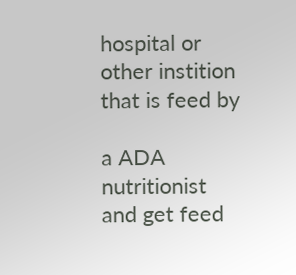hospital or other instition that is feed by

a ADA nutritionist and get feed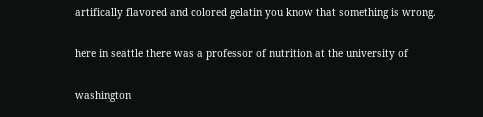artifically flavored and colored gelatin you know that something is wrong.

here in seattle there was a professor of nutrition at the university of

washington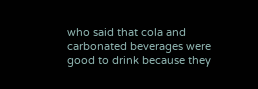who said that cola and carbonated beverages were good to drink because they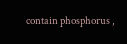contain phosphorus ,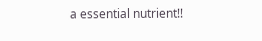a essential nutrient!!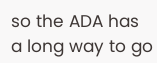so the ADA has a long way to go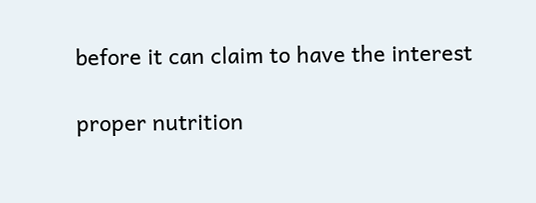before it can claim to have the interest

proper nutrition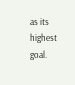as its highest goal.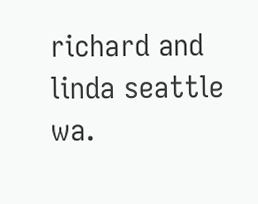richard and linda seattle wa.